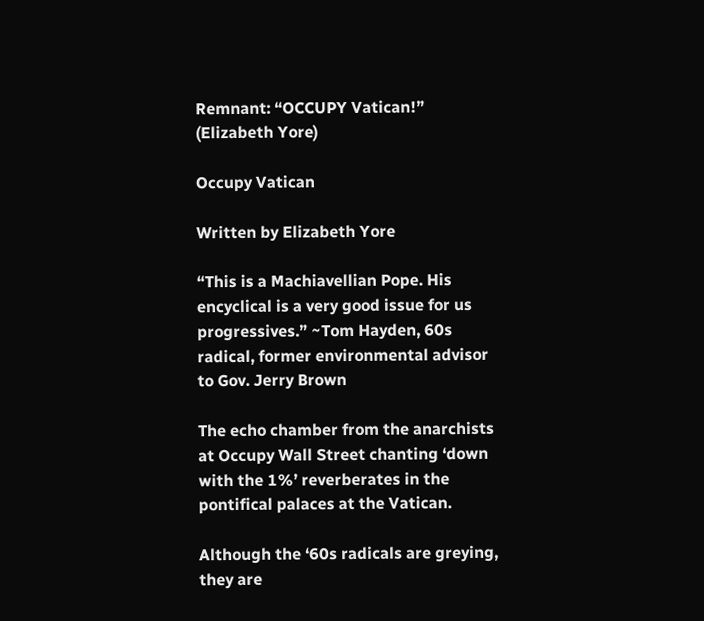Remnant: “OCCUPY Vatican!” (Elizabeth Yore)

Occupy Vatican

Written by Elizabeth Yore

“This is a Machiavellian Pope. His encyclical is a very good issue for us progressives.” ~Tom Hayden, 60s radical, former environmental advisor to Gov. Jerry Brown

The echo chamber from the anarchists at Occupy Wall Street chanting ‘down with the 1%’ reverberates in the pontifical palaces at the Vatican.

Although the ‘60s radicals are greying, they are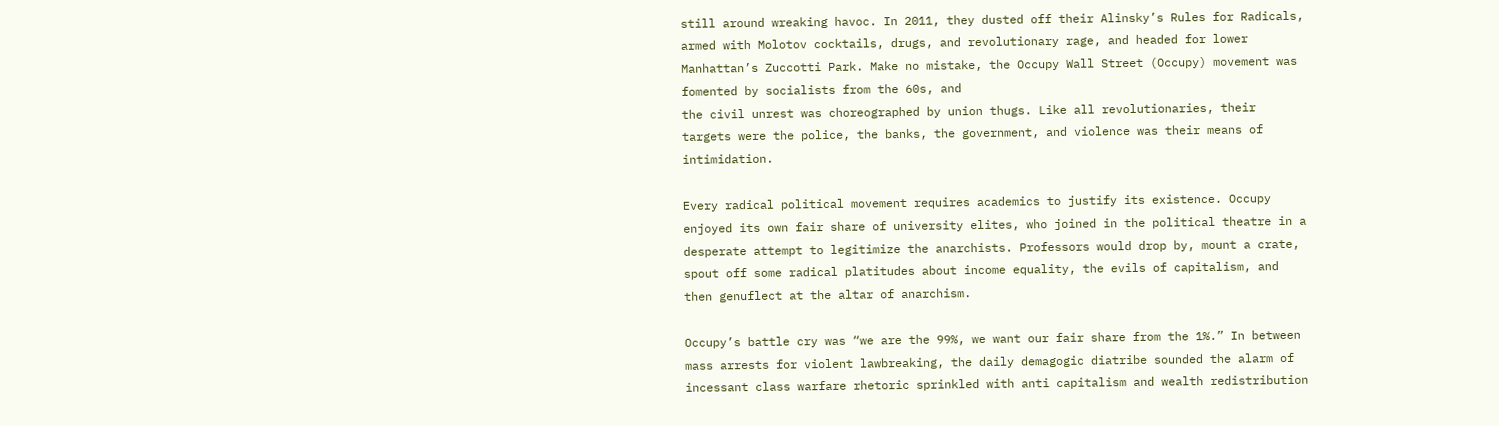still around wreaking havoc. In 2011, they dusted off their Alinsky’s Rules for Radicals, armed with Molotov cocktails, drugs, and revolutionary rage, and headed for lower Manhattan’s Zuccotti Park. Make no mistake, the Occupy Wall Street (Occupy) movement was fomented by socialists from the 60s, and
the civil unrest was choreographed by union thugs. Like all revolutionaries, their targets were the police, the banks, the government, and violence was their means of intimidation.

Every radical political movement requires academics to justify its existence. Occupy enjoyed its own fair share of university elites, who joined in the political theatre in a desperate attempt to legitimize the anarchists. Professors would drop by, mount a crate, spout off some radical platitudes about income equality, the evils of capitalism, and then genuflect at the altar of anarchism.

Occupy’s battle cry was “we are the 99%, we want our fair share from the 1%.” In between mass arrests for violent lawbreaking, the daily demagogic diatribe sounded the alarm of incessant class warfare rhetoric sprinkled with anti capitalism and wealth redistribution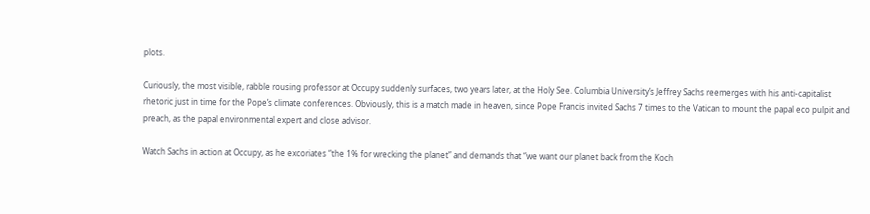plots.

Curiously, the most visible, rabble rousing professor at Occupy suddenly surfaces, two years later, at the Holy See. Columbia University’s Jeffrey Sachs reemerges with his anti-capitalist rhetoric just in time for the Pope’s climate conferences. Obviously, this is a match made in heaven, since Pope Francis invited Sachs 7 times to the Vatican to mount the papal eco pulpit and preach, as the papal environmental expert and close advisor.

Watch Sachs in action at Occupy, as he excoriates “the 1% for wrecking the planet” and demands that “we want our planet back from the Koch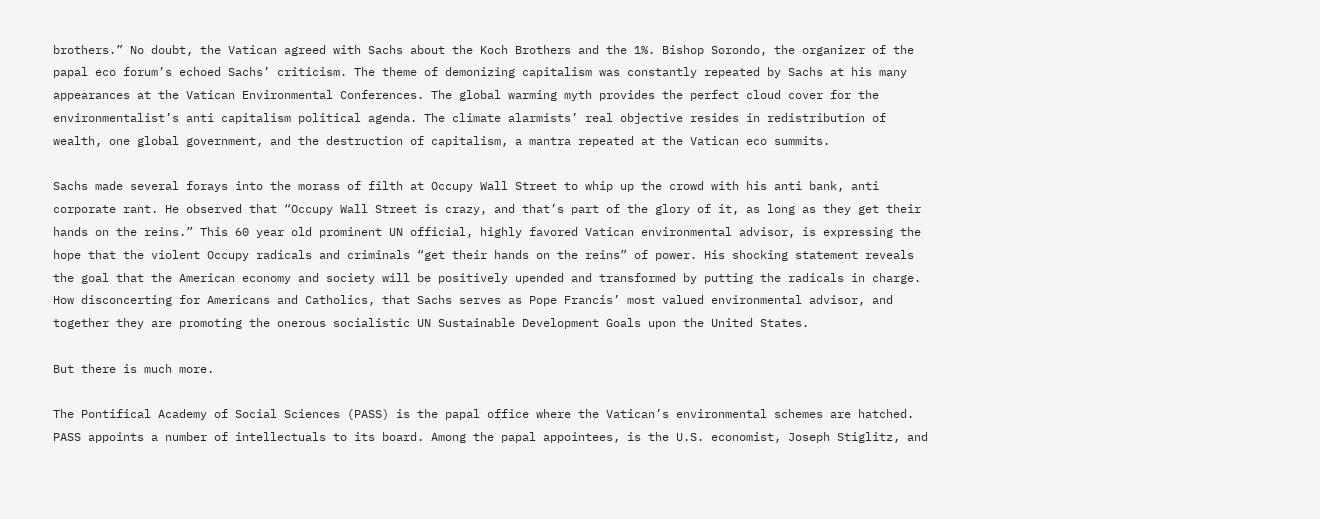brothers.” No doubt, the Vatican agreed with Sachs about the Koch Brothers and the 1%. Bishop Sorondo, the organizer of the papal eco forum’s echoed Sachs’ criticism. The theme of demonizing capitalism was constantly repeated by Sachs at his many appearances at the Vatican Environmental Conferences. The global warming myth provides the perfect cloud cover for the environmentalist’s anti capitalism political agenda. The climate alarmists’ real objective resides in redistribution of wealth, one global government, and the destruction of capitalism, a mantra repeated at the Vatican eco summits.

Sachs made several forays into the morass of filth at Occupy Wall Street to whip up the crowd with his anti bank, anti corporate rant. He observed that “Occupy Wall Street is crazy, and that’s part of the glory of it, as long as they get their hands on the reins.” This 60 year old prominent UN official, highly favored Vatican environmental advisor, is expressing the hope that the violent Occupy radicals and criminals “get their hands on the reins” of power. His shocking statement reveals the goal that the American economy and society will be positively upended and transformed by putting the radicals in charge. How disconcerting for Americans and Catholics, that Sachs serves as Pope Francis’ most valued environmental advisor, and together they are promoting the onerous socialistic UN Sustainable Development Goals upon the United States.

But there is much more.

The Pontifical Academy of Social Sciences (PASS) is the papal office where the Vatican’s environmental schemes are hatched. PASS appoints a number of intellectuals to its board. Among the papal appointees, is the U.S. economist, Joseph Stiglitz, and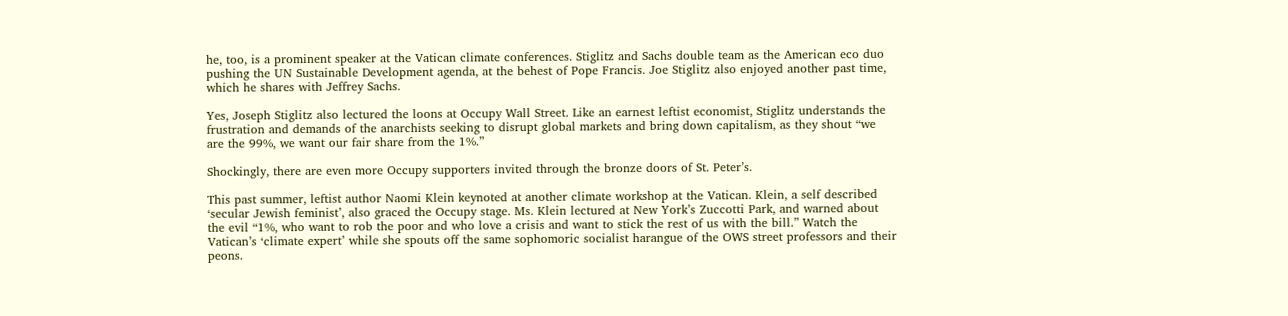he, too, is a prominent speaker at the Vatican climate conferences. Stiglitz and Sachs double team as the American eco duo pushing the UN Sustainable Development agenda, at the behest of Pope Francis. Joe Stiglitz also enjoyed another past time, which he shares with Jeffrey Sachs.

Yes, Joseph Stiglitz also lectured the loons at Occupy Wall Street. Like an earnest leftist economist, Stiglitz understands the frustration and demands of the anarchists seeking to disrupt global markets and bring down capitalism, as they shout “we are the 99%, we want our fair share from the 1%.”

Shockingly, there are even more Occupy supporters invited through the bronze doors of St. Peter’s.

This past summer, leftist author Naomi Klein keynoted at another climate workshop at the Vatican. Klein, a self described ‘secular Jewish feminist’, also graced the Occupy stage. Ms. Klein lectured at New York’s Zuccotti Park, and warned about the evil “1%, who want to rob the poor and who love a crisis and want to stick the rest of us with the bill.” Watch the Vatican’s ‘climate expert’ while she spouts off the same sophomoric socialist harangue of the OWS street professors and their peons.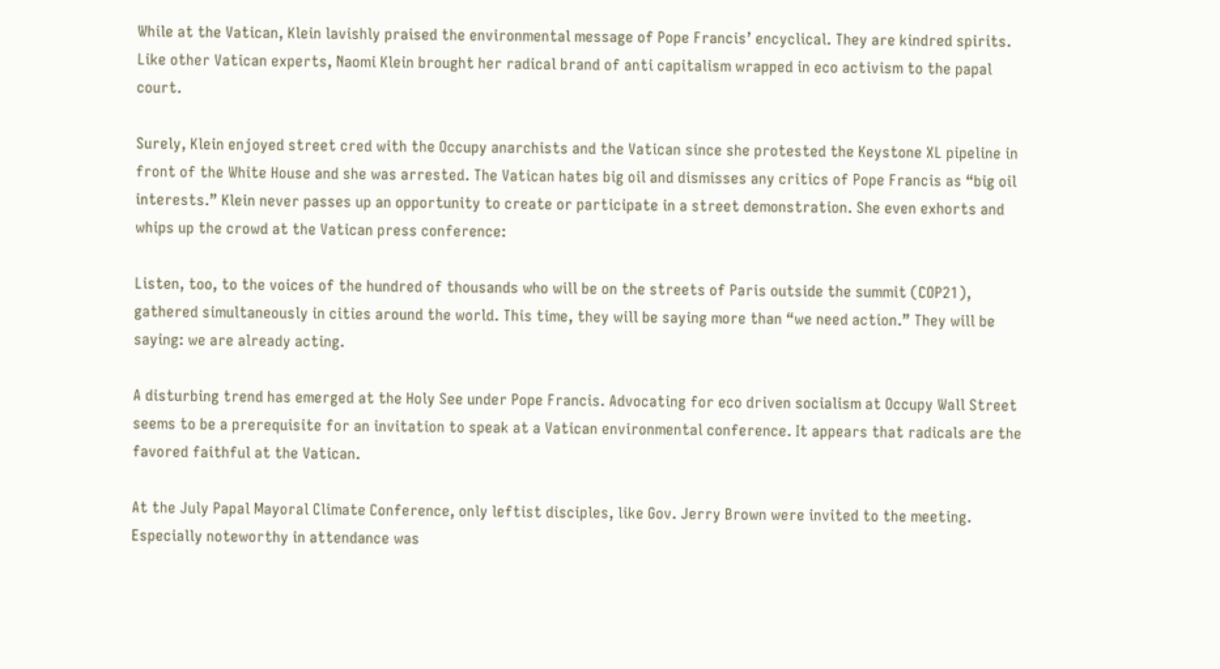While at the Vatican, Klein lavishly praised the environmental message of Pope Francis’ encyclical. They are kindred spirits. Like other Vatican experts, Naomi Klein brought her radical brand of anti capitalism wrapped in eco activism to the papal court.

Surely, Klein enjoyed street cred with the Occupy anarchists and the Vatican since she protested the Keystone XL pipeline in front of the White House and she was arrested. The Vatican hates big oil and dismisses any critics of Pope Francis as “big oil interests.” Klein never passes up an opportunity to create or participate in a street demonstration. She even exhorts and whips up the crowd at the Vatican press conference:

Listen, too, to the voices of the hundred of thousands who will be on the streets of Paris outside the summit (COP21), gathered simultaneously in cities around the world. This time, they will be saying more than “we need action.” They will be saying: we are already acting.

A disturbing trend has emerged at the Holy See under Pope Francis. Advocating for eco driven socialism at Occupy Wall Street seems to be a prerequisite for an invitation to speak at a Vatican environmental conference. It appears that radicals are the favored faithful at the Vatican.

At the July Papal Mayoral Climate Conference, only leftist disciples, like Gov. Jerry Brown were invited to the meeting. Especially noteworthy in attendance was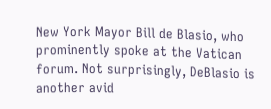New York Mayor Bill de Blasio, who prominently spoke at the Vatican forum. Not surprisingly, DeBlasio is another avid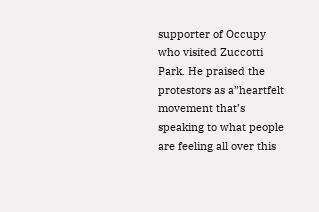supporter of Occupy who visited Zuccotti Park. He praised the protestors as a”heartfelt movement that’s speaking to what people are feeling all over this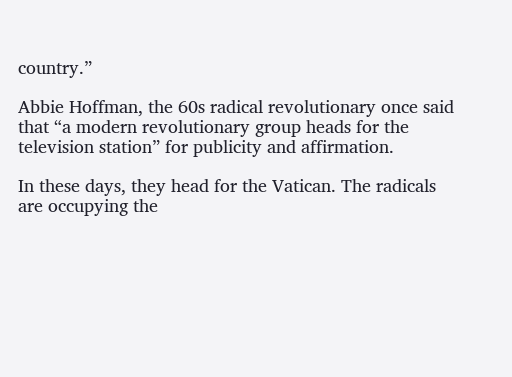country.”

Abbie Hoffman, the 60s radical revolutionary once said that “a modern revolutionary group heads for the television station” for publicity and affirmation.

In these days, they head for the Vatican. The radicals are occupying the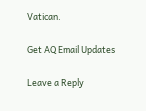Vatican.

Get AQ Email Updates

Leave a Reply